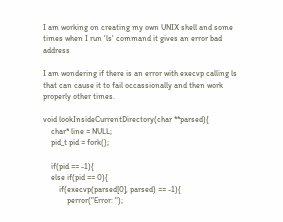I am working on creating my own UNIX shell and some times when I run 'ls' command it gives an error bad address

I am wondering if there is an error with execvp calling ls that can cause it to fail occassionally and then work properly other times.

void lookInsideCurrentDirectory(char **parsed){
    char* line = NULL;
    pid_t pid = fork();

    if(pid == -1){
    else if(pid == 0){
        if(execvp(parsed[0], parsed) == -1){
            perror("Error: ");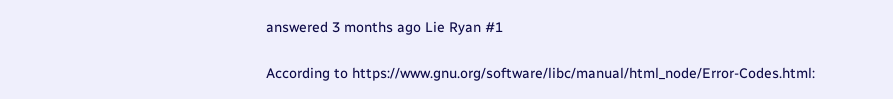answered 3 months ago Lie Ryan #1

According to https://www.gnu.org/software/libc/manual/html_node/Error-Codes.html: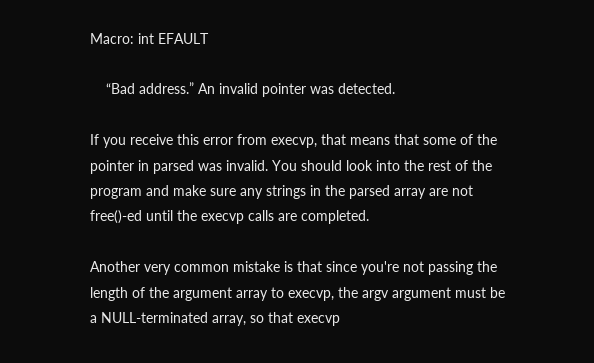Macro: int EFAULT

    “Bad address.” An invalid pointer was detected.

If you receive this error from execvp, that means that some of the pointer in parsed was invalid. You should look into the rest of the program and make sure any strings in the parsed array are not free()-ed until the execvp calls are completed.

Another very common mistake is that since you're not passing the length of the argument array to execvp, the argv argument must be a NULL-terminated array, so that execvp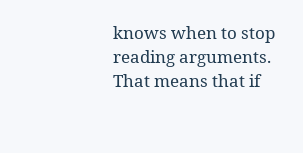knows when to stop reading arguments. That means that if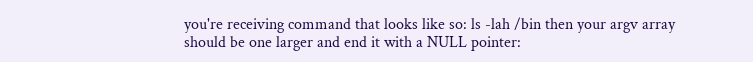you're receiving command that looks like so: ls -lah /bin then your argv array should be one larger and end it with a NULL pointer: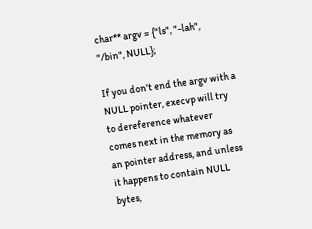char** argv = {"ls", "-lah", "/bin", NULL};

If you don't end the argv with a NULL pointer, execvp will try to dereference whatever comes next in the memory as an pointer address, and unless it happens to contain NULL bytes,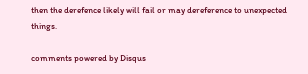then the derefence likely will fail or may dereference to unexpected things.

comments powered by Disqus